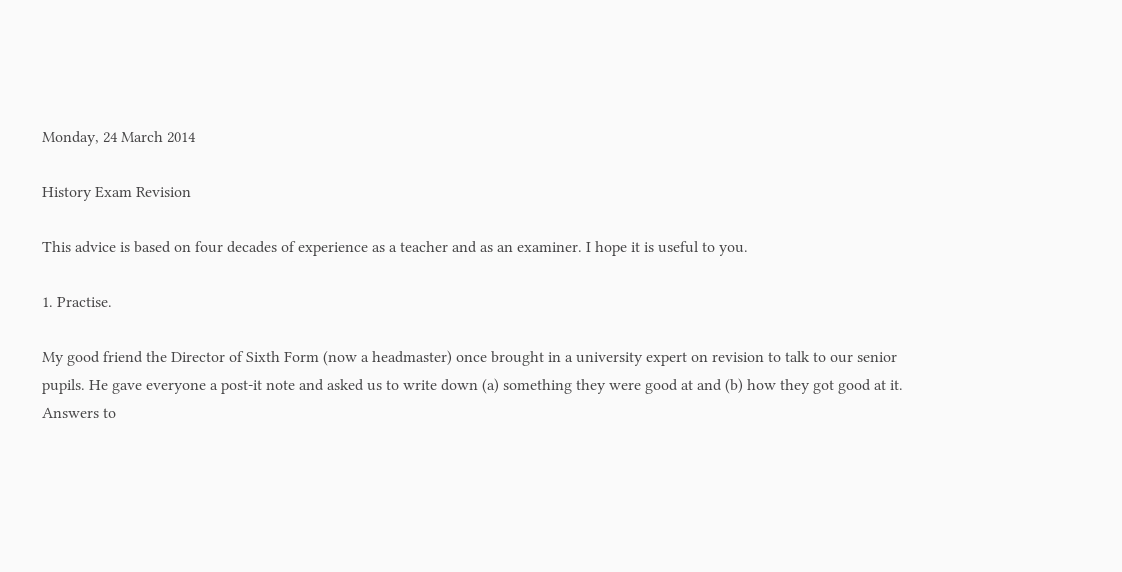Monday, 24 March 2014

History Exam Revision

This advice is based on four decades of experience as a teacher and as an examiner. I hope it is useful to you.

1. Practise.

My good friend the Director of Sixth Form (now a headmaster) once brought in a university expert on revision to talk to our senior pupils. He gave everyone a post-it note and asked us to write down (a) something they were good at and (b) how they got good at it. Answers to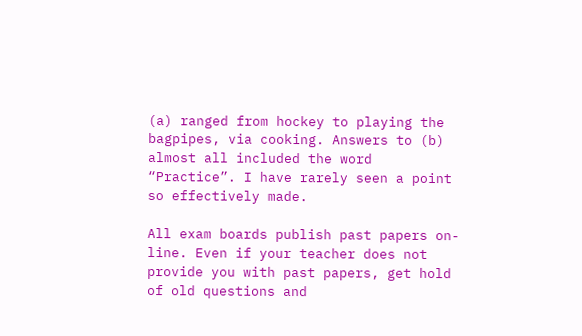(a) ranged from hockey to playing the bagpipes, via cooking. Answers to (b) almost all included the word “Practice”. I have rarely seen a point so effectively made.

All exam boards publish past papers on-line. Even if your teacher does not provide you with past papers, get hold of old questions and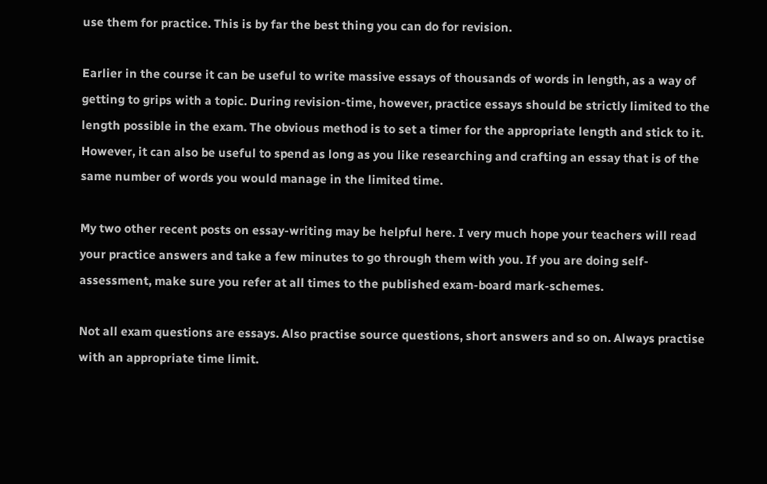use them for practice. This is by far the best thing you can do for revision.

Earlier in the course it can be useful to write massive essays of thousands of words in length, as a way of getting to grips with a topic. During revision-time, however, practice essays should be strictly limited to the length possible in the exam. The obvious method is to set a timer for the appropriate length and stick to it. However, it can also be useful to spend as long as you like researching and crafting an essay that is of the same number of words you would manage in the limited time.

My two other recent posts on essay-writing may be helpful here. I very much hope your teachers will read your practice answers and take a few minutes to go through them with you. If you are doing self-assessment, make sure you refer at all times to the published exam-board mark-schemes.

Not all exam questions are essays. Also practise source questions, short answers and so on. Always practise with an appropriate time limit.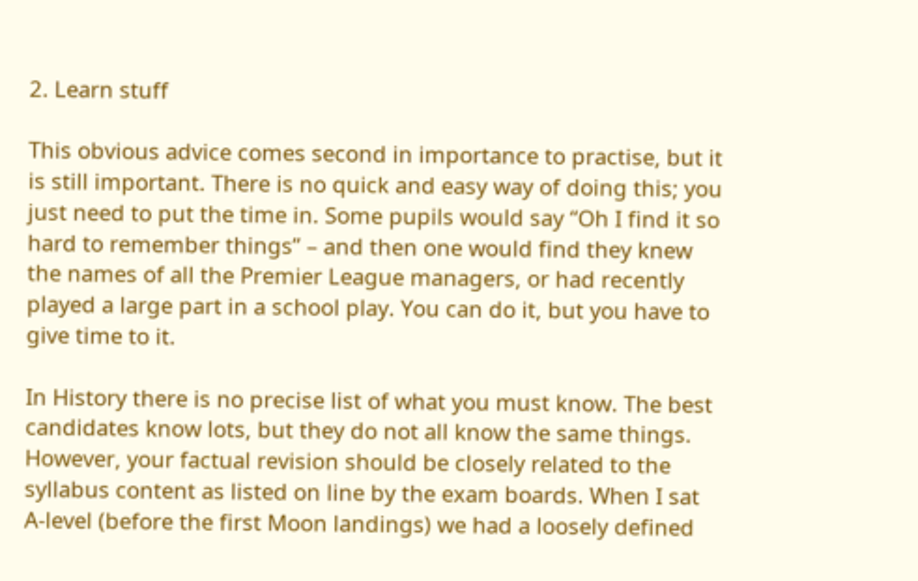2. Learn stuff

This obvious advice comes second in importance to practise, but it is still important. There is no quick and easy way of doing this; you just need to put the time in. Some pupils would say “Oh I find it so hard to remember things” – and then one would find they knew the names of all the Premier League managers, or had recently played a large part in a school play. You can do it, but you have to give time to it.

In History there is no precise list of what you must know. The best candidates know lots, but they do not all know the same things. However, your factual revision should be closely related to the syllabus content as listed on line by the exam boards. When I sat A-level (before the first Moon landings) we had a loosely defined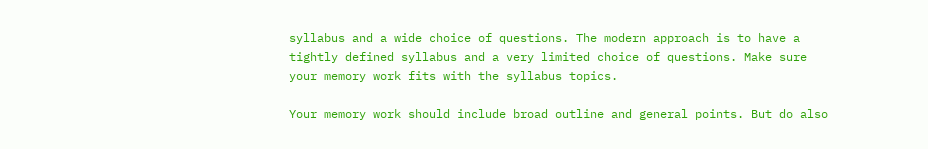syllabus and a wide choice of questions. The modern approach is to have a tightly defined syllabus and a very limited choice of questions. Make sure your memory work fits with the syllabus topics.

Your memory work should include broad outline and general points. But do also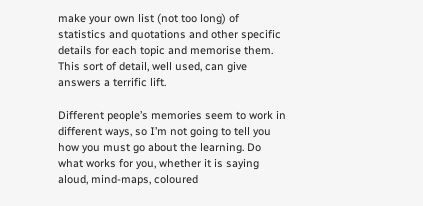make your own list (not too long) of statistics and quotations and other specific details for each topic and memorise them. This sort of detail, well used, can give answers a terrific lift.

Different people’s memories seem to work in different ways, so I’m not going to tell you how you must go about the learning. Do what works for you, whether it is saying aloud, mind-maps, coloured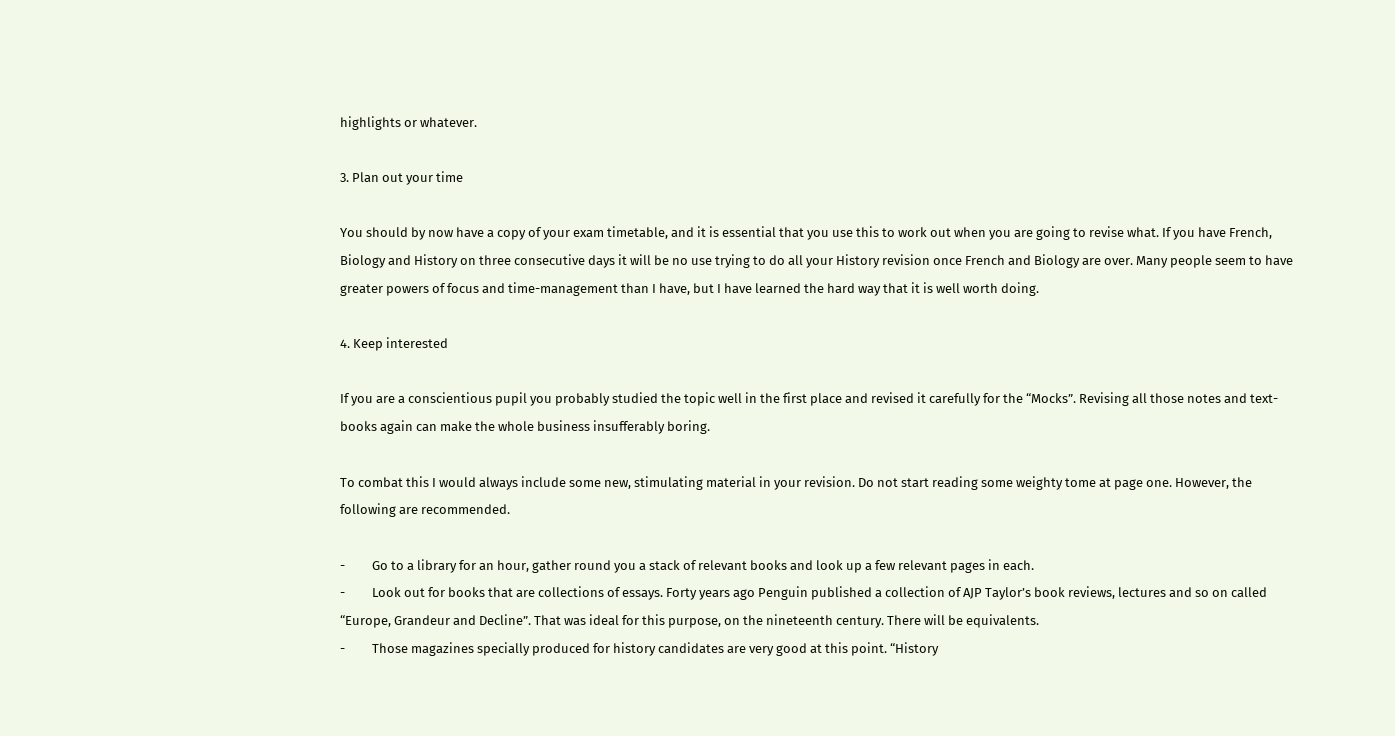highlights or whatever.

3. Plan out your time

You should by now have a copy of your exam timetable, and it is essential that you use this to work out when you are going to revise what. If you have French, Biology and History on three consecutive days it will be no use trying to do all your History revision once French and Biology are over. Many people seem to have greater powers of focus and time-management than I have, but I have learned the hard way that it is well worth doing.

4. Keep interested

If you are a conscientious pupil you probably studied the topic well in the first place and revised it carefully for the “Mocks”. Revising all those notes and text-books again can make the whole business insufferably boring.

To combat this I would always include some new, stimulating material in your revision. Do not start reading some weighty tome at page one. However, the following are recommended.

-         Go to a library for an hour, gather round you a stack of relevant books and look up a few relevant pages in each.
-         Look out for books that are collections of essays. Forty years ago Penguin published a collection of AJP Taylor’s book reviews, lectures and so on called “Europe, Grandeur and Decline”. That was ideal for this purpose, on the nineteenth century. There will be equivalents.
-         Those magazines specially produced for history candidates are very good at this point. “History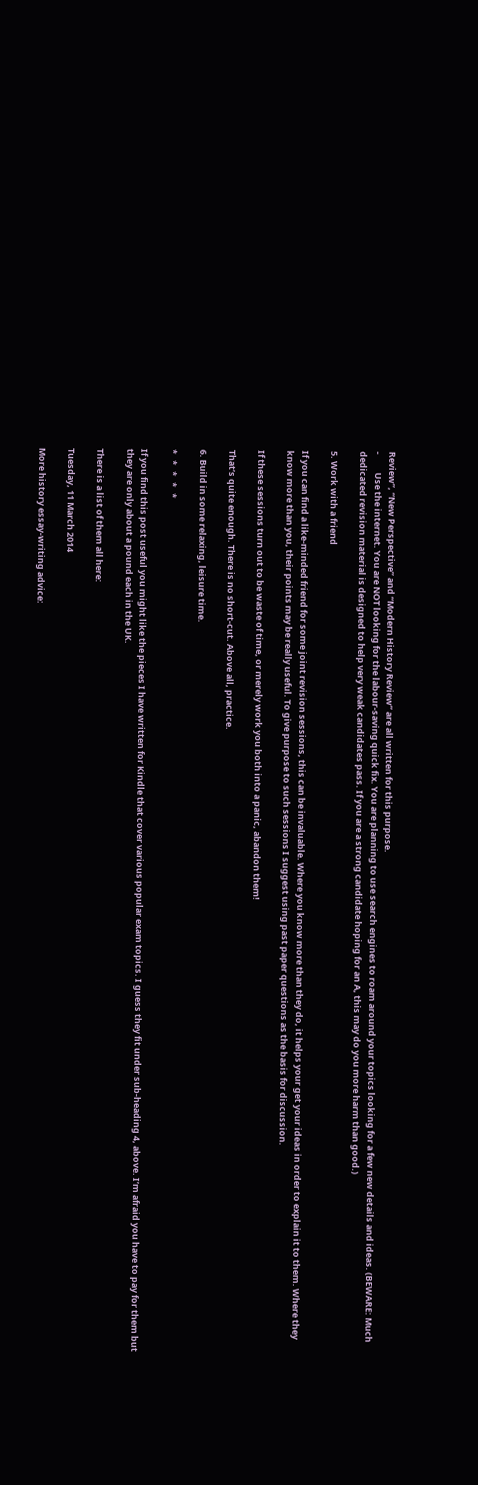Review”, “New Perspective” and “Modern History Review” are all written for this purpose.
-         Use the internet. You are NOT looking for the labour-saving quick fix. You are planning to use search engines to roam around your topics looking for a few new details and ideas. (BEWARE: Much dedicated revision material is designed to help very weak candidates pass. If you are a strong candidate hoping for an A, this may do you more harm than good.)

5. Work with a friend

If you can find a like-minded friend for some joint revision sessions, this can be invaluable. Where you know more than they do, it helps your get your ideas in order to explain it to them. Where they know more than you, their points may be really useful. To give purpose to such sessions I suggest using past paper questions as the basis for discussion.

If these sessions turn out to be waste of time, or merely work you both into a panic, abandon them!

That’s quite enough. There is no short-cut. Above all, practice.

6. Build in some relaxing, leisure time.

*   *   *   *   *

If you find this post useful you might like the pieces I have written for Kindle that cover various popular exam topics. I guess they fit under sub-heading 4, above. I’m afraid you have to pay for them but they are only about a pound each in the UK.

There is a list of them all here:

Tuesday, 11 March 2014

More history essay-writing advice: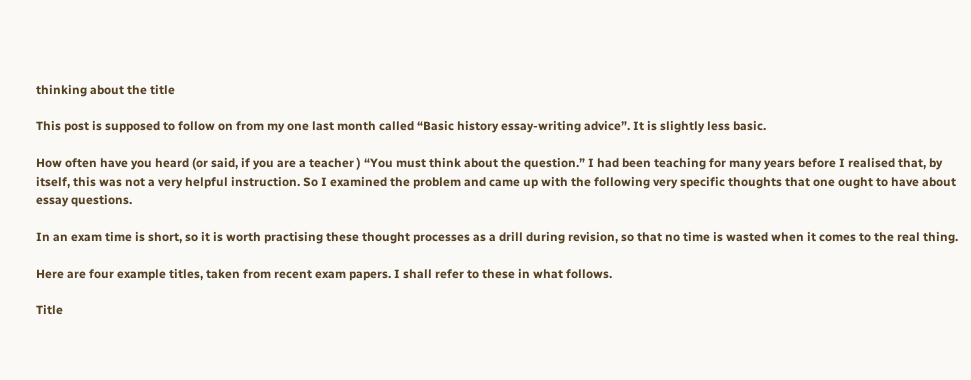thinking about the title

This post is supposed to follow on from my one last month called “Basic history essay-writing advice”. It is slightly less basic.

How often have you heard (or said, if you are a teacher ) “You must think about the question.” I had been teaching for many years before I realised that, by itself, this was not a very helpful instruction. So I examined the problem and came up with the following very specific thoughts that one ought to have about essay questions.

In an exam time is short, so it is worth practising these thought processes as a drill during revision, so that no time is wasted when it comes to the real thing.

Here are four example titles, taken from recent exam papers. I shall refer to these in what follows.

Title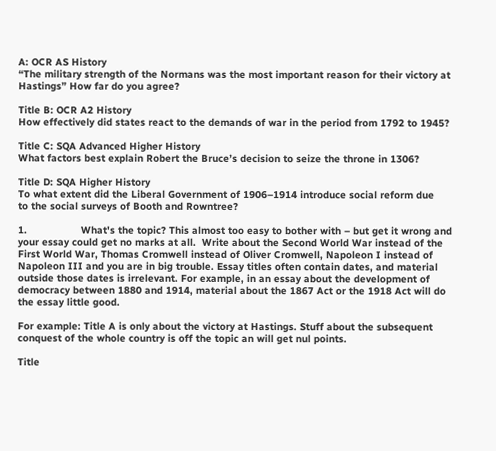A: OCR AS History
“The military strength of the Normans was the most important reason for their victory at Hastings” How far do you agree?

Title B: OCR A2 History
How effectively did states react to the demands of war in the period from 1792 to 1945?

Title C: SQA Advanced Higher History
What factors best explain Robert the Bruce’s decision to seize the throne in 1306?

Title D: SQA Higher History
To what extent did the Liberal Government of 1906–1914 introduce social reform due
to the social surveys of Booth and Rowntree?

1.                  What's the topic? This almost too easy to bother with – but get it wrong and your essay could get no marks at all.  Write about the Second World War instead of the First World War, Thomas Cromwell instead of Oliver Cromwell, Napoleon I instead of Napoleon III and you are in big trouble. Essay titles often contain dates, and material outside those dates is irrelevant. For example, in an essay about the development of democracy between 1880 and 1914, material about the 1867 Act or the 1918 Act will do the essay little good.

For example: Title A is only about the victory at Hastings. Stuff about the subsequent conquest of the whole country is off the topic an will get nul points.

Title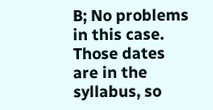B; No problems in this case. Those dates are in the syllabus, so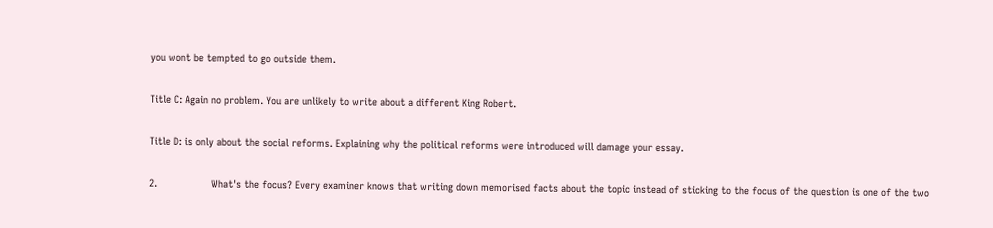you wont be tempted to go outside them.

Title C: Again no problem. You are unlikely to write about a different King Robert.

Title D: is only about the social reforms. Explaining why the political reforms were introduced will damage your essay.

2.                  What's the focus? Every examiner knows that writing down memorised facts about the topic instead of sticking to the focus of the question is one of the two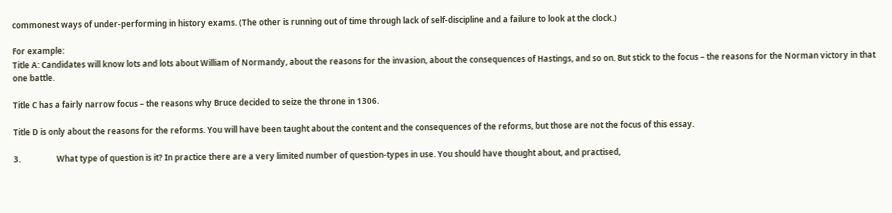commonest ways of under-performing in history exams. (The other is running out of time through lack of self-discipline and a failure to look at the clock.)

For example:
Title A: Candidates will know lots and lots about William of Normandy, about the reasons for the invasion, about the consequences of Hastings, and so on. But stick to the focus – the reasons for the Norman victory in that one battle.

Title C has a fairly narrow focus – the reasons why Bruce decided to seize the throne in 1306.

Title D is only about the reasons for the reforms. You will have been taught about the content and the consequences of the reforms, but those are not the focus of this essay.

3.                  What type of question is it? In practice there are a very limited number of question-types in use. You should have thought about, and practised,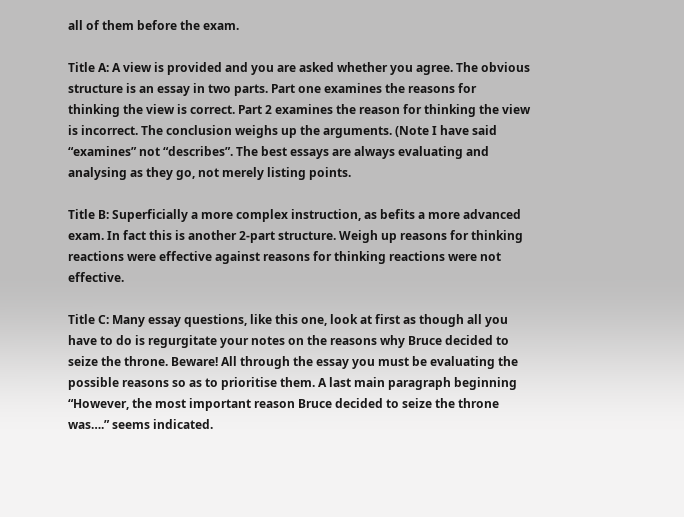all of them before the exam.

Title A: A view is provided and you are asked whether you agree. The obvious structure is an essay in two parts. Part one examines the reasons for thinking the view is correct. Part 2 examines the reason for thinking the view is incorrect. The conclusion weighs up the arguments. (Note I have said “examines” not “describes”. The best essays are always evaluating and analysing as they go, not merely listing points.

Title B: Superficially a more complex instruction, as befits a more advanced exam. In fact this is another 2-part structure. Weigh up reasons for thinking reactions were effective against reasons for thinking reactions were not effective.

Title C: Many essay questions, like this one, look at first as though all you have to do is regurgitate your notes on the reasons why Bruce decided to seize the throne. Beware! All through the essay you must be evaluating the possible reasons so as to prioritise them. A last main paragraph beginning “However, the most important reason Bruce decided to seize the throne was….” seems indicated.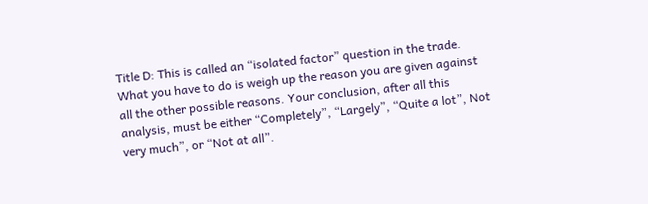Title D: This is called an “isolated factor” question in the trade. What you have to do is weigh up the reason you are given against all the other possible reasons. Your conclusion, after all this analysis, must be either “Completely”, “Largely”, “Quite a lot”, Not very much”, or “Not at all”.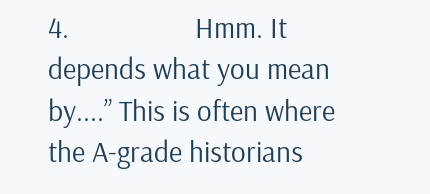4.                  Hmm. It depends what you mean by....” This is often where the A-grade historians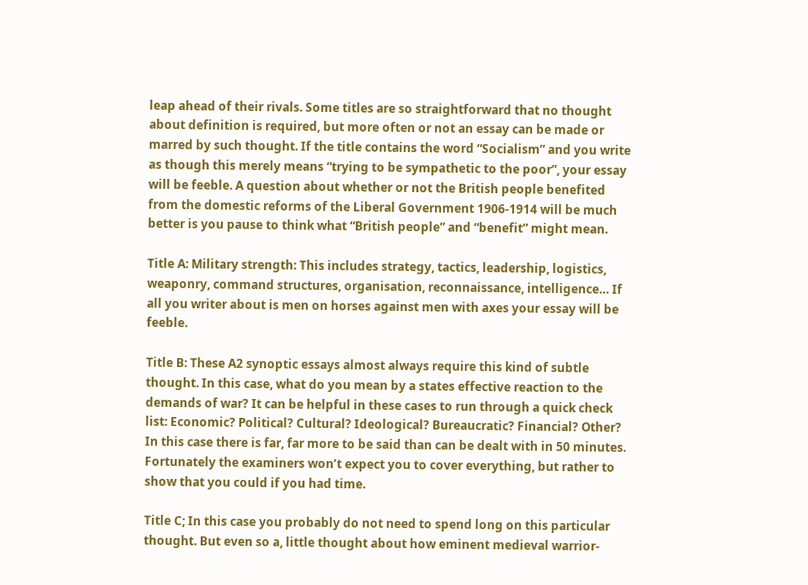leap ahead of their rivals. Some titles are so straightforward that no thought about definition is required, but more often or not an essay can be made or marred by such thought. If the title contains the word “Socialism” and you write as though this merely means “trying to be sympathetic to the poor”, your essay will be feeble. A question about whether or not the British people benefited from the domestic reforms of the Liberal Government 1906-1914 will be much better is you pause to think what “British people” and “benefit” might mean.

Title A: Military strength: This includes strategy, tactics, leadership, logistics, weaponry, command structures, organisation, reconnaissance, intelligence… If all you writer about is men on horses against men with axes your essay will be feeble.

Title B: These A2 synoptic essays almost always require this kind of subtle thought. In this case, what do you mean by a states effective reaction to the demands of war? It can be helpful in these cases to run through a quick check list: Economic? Political? Cultural? Ideological? Bureaucratic? Financial? Other? In this case there is far, far more to be said than can be dealt with in 50 minutes. Fortunately the examiners won’t expect you to cover everything, but rather to show that you could if you had time.

Title C; In this case you probably do not need to spend long on this particular thought. But even so a, little thought about how eminent medieval warrior-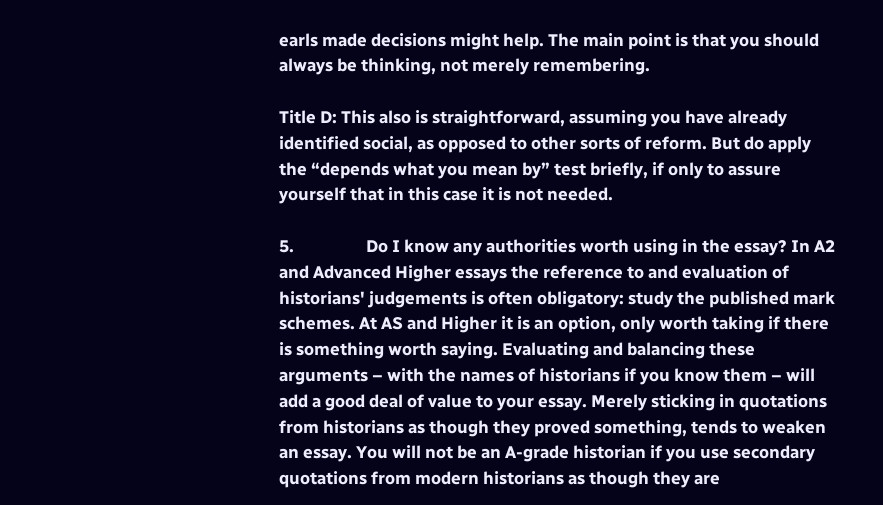earls made decisions might help. The main point is that you should always be thinking, not merely remembering.

Title D: This also is straightforward, assuming you have already identified social, as opposed to other sorts of reform. But do apply the “depends what you mean by” test briefly, if only to assure yourself that in this case it is not needed.

5.                  Do I know any authorities worth using in the essay? In A2 and Advanced Higher essays the reference to and evaluation of historians' judgements is often obligatory: study the published mark schemes. At AS and Higher it is an option, only worth taking if there is something worth saying. Evaluating and balancing these arguments – with the names of historians if you know them – will add a good deal of value to your essay. Merely sticking in quotations from historians as though they proved something, tends to weaken an essay. You will not be an A-grade historian if you use secondary quotations from modern historians as though they are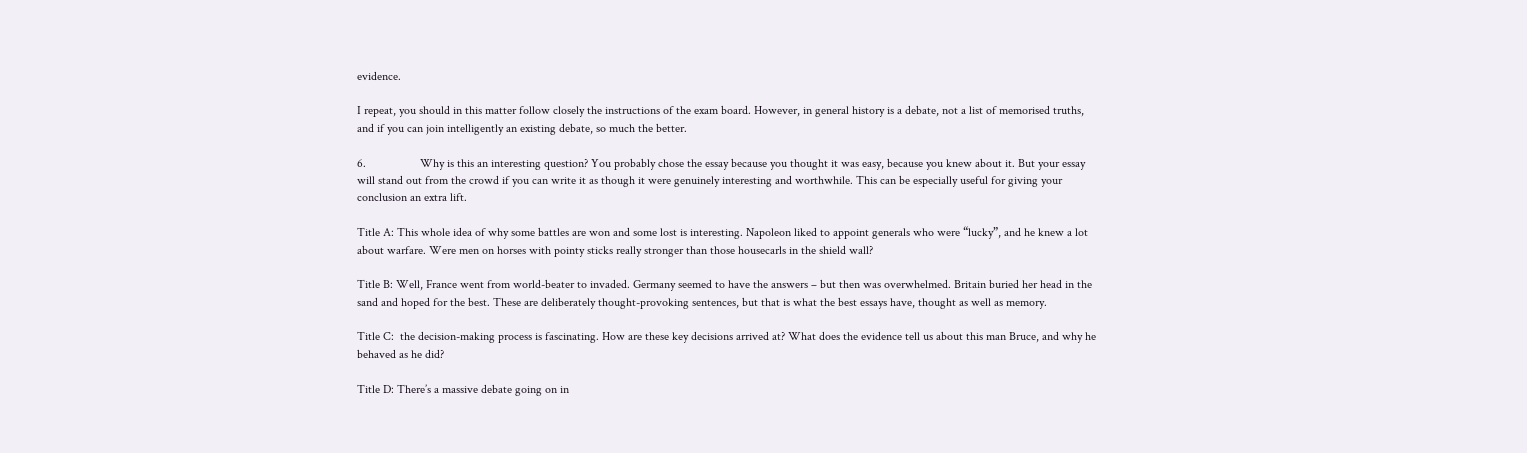evidence.

I repeat, you should in this matter follow closely the instructions of the exam board. However, in general history is a debate, not a list of memorised truths, and if you can join intelligently an existing debate, so much the better.

6.                  Why is this an interesting question? You probably chose the essay because you thought it was easy, because you knew about it. But your essay will stand out from the crowd if you can write it as though it were genuinely interesting and worthwhile. This can be especially useful for giving your conclusion an extra lift.

Title A: This whole idea of why some battles are won and some lost is interesting. Napoleon liked to appoint generals who were “lucky”, and he knew a lot about warfare. Were men on horses with pointy sticks really stronger than those housecarls in the shield wall?

Title B: Well, France went from world-beater to invaded. Germany seemed to have the answers – but then was overwhelmed. Britain buried her head in the sand and hoped for the best. These are deliberately thought-provoking sentences, but that is what the best essays have, thought as well as memory.

Title C:  the decision-making process is fascinating. How are these key decisions arrived at? What does the evidence tell us about this man Bruce, and why he behaved as he did?

Title D: There’s a massive debate going on in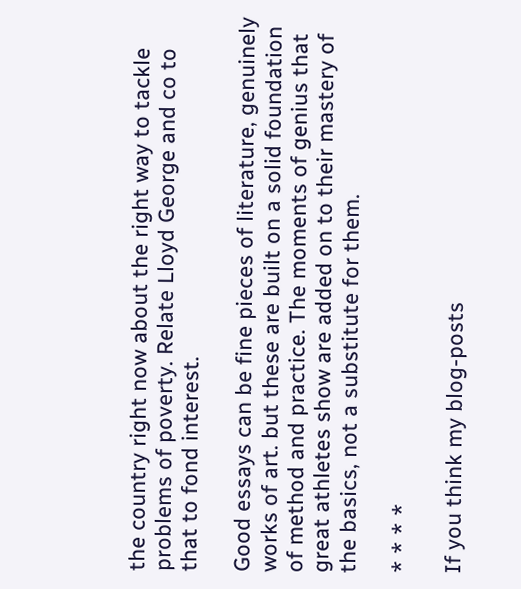the country right now about the right way to tackle problems of poverty. Relate Lloyd George and co to that to fond interest.

Good essays can be fine pieces of literature, genuinely works of art. but these are built on a solid foundation of method and practice. The moments of genius that great athletes show are added on to their mastery of the basics, not a substitute for them.

* * * *

If you think my blog-posts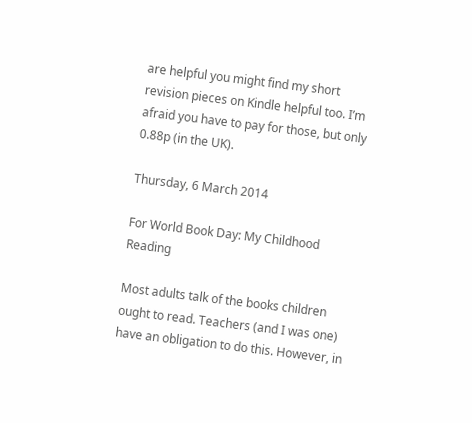are helpful you might find my short revision pieces on Kindle helpful too. I’m afraid you have to pay for those, but only 0.88p (in the UK).

Thursday, 6 March 2014

For World Book Day: My Childhood Reading

Most adults talk of the books children ought to read. Teachers (and I was one) have an obligation to do this. However, in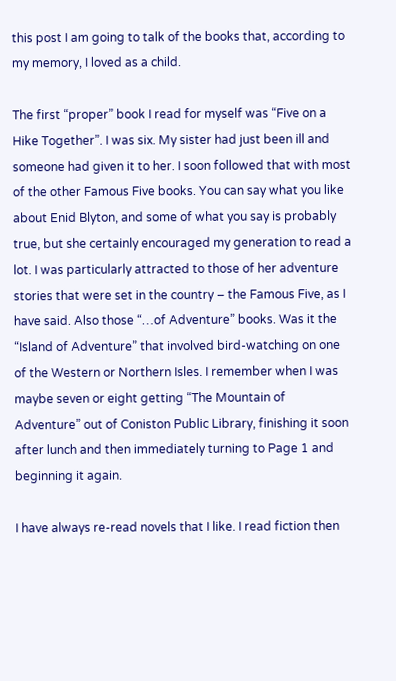this post I am going to talk of the books that, according to my memory, I loved as a child.

The first “proper” book I read for myself was “Five on a Hike Together”. I was six. My sister had just been ill and someone had given it to her. I soon followed that with most of the other Famous Five books. You can say what you like about Enid Blyton, and some of what you say is probably true, but she certainly encouraged my generation to read a lot. I was particularly attracted to those of her adventure stories that were set in the country – the Famous Five, as I have said. Also those “…of Adventure” books. Was it the “Island of Adventure” that involved bird-watching on one of the Western or Northern Isles. I remember when I was maybe seven or eight getting “The Mountain of Adventure” out of Coniston Public Library, finishing it soon after lunch and then immediately turning to Page 1 and beginning it again.

I have always re-read novels that I like. I read fiction then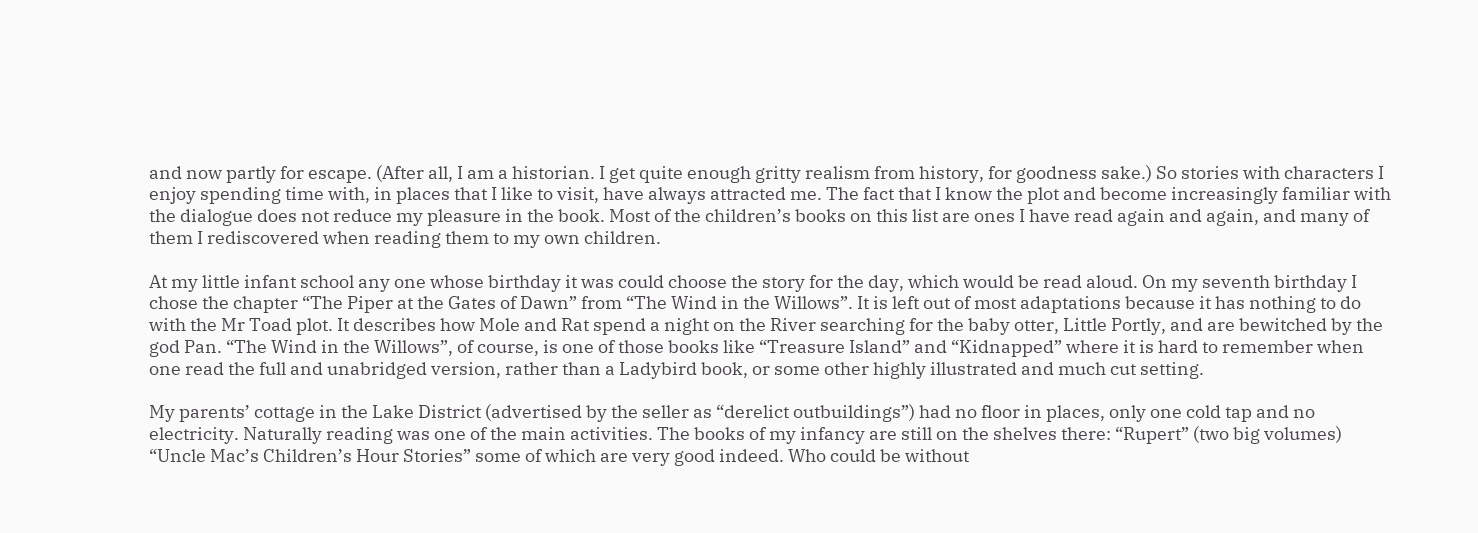and now partly for escape. (After all, I am a historian. I get quite enough gritty realism from history, for goodness sake.) So stories with characters I enjoy spending time with, in places that I like to visit, have always attracted me. The fact that I know the plot and become increasingly familiar with the dialogue does not reduce my pleasure in the book. Most of the children’s books on this list are ones I have read again and again, and many of them I rediscovered when reading them to my own children.

At my little infant school any one whose birthday it was could choose the story for the day, which would be read aloud. On my seventh birthday I chose the chapter “The Piper at the Gates of Dawn” from “The Wind in the Willows”. It is left out of most adaptations because it has nothing to do with the Mr Toad plot. It describes how Mole and Rat spend a night on the River searching for the baby otter, Little Portly, and are bewitched by the god Pan. “The Wind in the Willows”, of course, is one of those books like “Treasure Island” and “Kidnapped” where it is hard to remember when one read the full and unabridged version, rather than a Ladybird book, or some other highly illustrated and much cut setting.

My parents’ cottage in the Lake District (advertised by the seller as “derelict outbuildings”) had no floor in places, only one cold tap and no electricity. Naturally reading was one of the main activities. The books of my infancy are still on the shelves there: “Rupert” (two big volumes) “Uncle Mac’s Children’s Hour Stories” some of which are very good indeed. Who could be without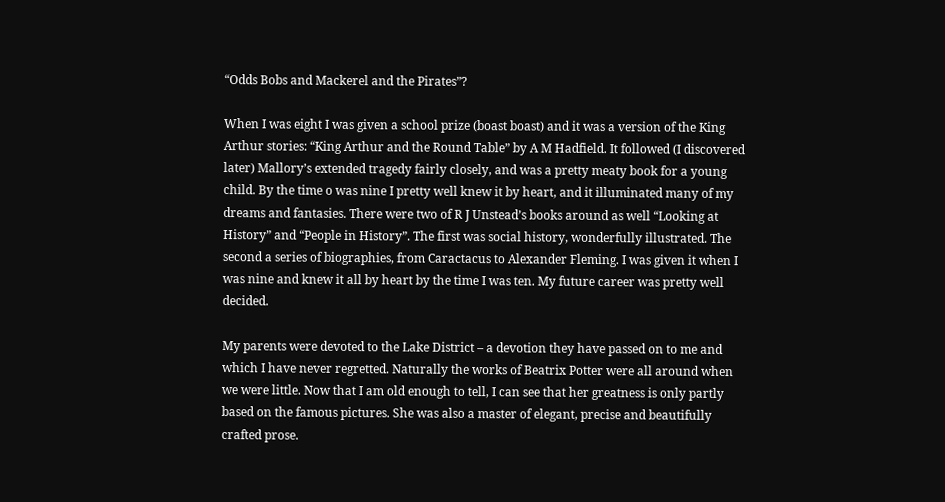“Odds Bobs and Mackerel and the Pirates”?

When I was eight I was given a school prize (boast boast) and it was a version of the King Arthur stories: “King Arthur and the Round Table” by A M Hadfield. It followed (I discovered later) Mallory’s extended tragedy fairly closely, and was a pretty meaty book for a young child. By the time o was nine I pretty well knew it by heart, and it illuminated many of my dreams and fantasies. There were two of R J Unstead’s books around as well “Looking at History” and “People in History”. The first was social history, wonderfully illustrated. The second a series of biographies, from Caractacus to Alexander Fleming. I was given it when I was nine and knew it all by heart by the time I was ten. My future career was pretty well decided.

My parents were devoted to the Lake District – a devotion they have passed on to me and which I have never regretted. Naturally the works of Beatrix Potter were all around when we were little. Now that I am old enough to tell, I can see that her greatness is only partly based on the famous pictures. She was also a master of elegant, precise and beautifully crafted prose.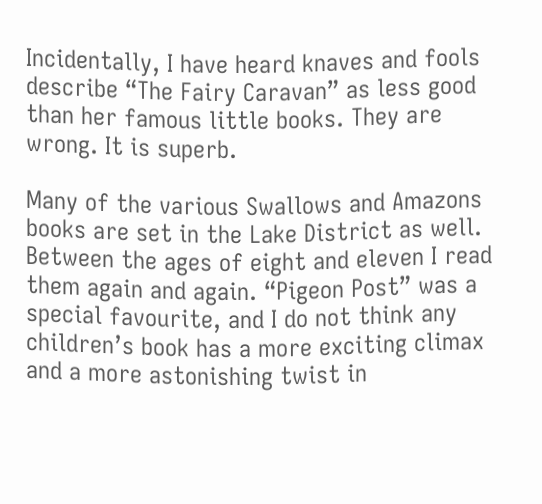Incidentally, I have heard knaves and fools describe “The Fairy Caravan” as less good than her famous little books. They are wrong. It is superb.

Many of the various Swallows and Amazons books are set in the Lake District as well. Between the ages of eight and eleven I read them again and again. “Pigeon Post” was a special favourite, and I do not think any children’s book has a more exciting climax and a more astonishing twist in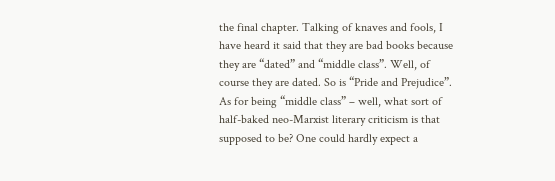the final chapter. Talking of knaves and fools, I have heard it said that they are bad books because they are “dated” and “middle class”. Well, of course they are dated. So is “Pride and Prejudice”. As for being “middle class” – well, what sort of half-baked neo-Marxist literary criticism is that supposed to be? One could hardly expect a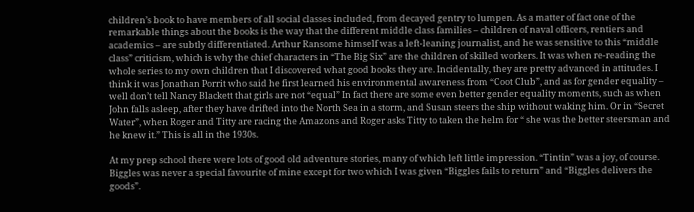children’s book to have members of all social classes included, from decayed gentry to lumpen. As a matter of fact one of the remarkable things about the books is the way that the different middle class families – children of naval officers, rentiers and academics – are subtly differentiated. Arthur Ransome himself was a left-leaning journalist, and he was sensitive to this “middle class” criticism, which is why the chief characters in “The Big Six” are the children of skilled workers. It was when re-reading the whole series to my own children that I discovered what good books they are. Incidentally, they are pretty advanced in attitudes. I think it was Jonathan Porrit who said he first learned his environmental awareness from “Coot Club”, and as for gender equality – well don’t tell Nancy Blackett that girls are not “equal” In fact there are some even better gender equality moments, such as when John falls asleep, after they have drifted into the North Sea in a storm, and Susan steers the ship without waking him. Or in “Secret Water”, when Roger and Titty are racing the Amazons and Roger asks Titty to taken the helm for “ she was the better steersman and he knew it.” This is all in the 1930s.

At my prep school there were lots of good old adventure stories, many of which left little impression. “Tintin” was a joy, of course. Biggles was never a special favourite of mine except for two which I was given “Biggles fails to return” and “Biggles delivers the goods”.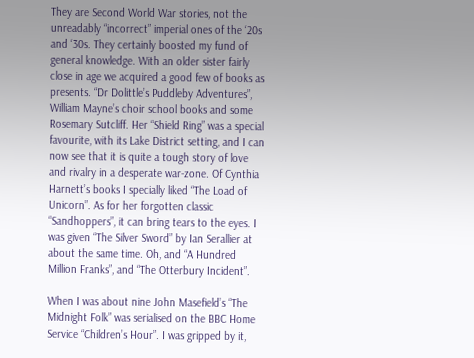They are Second World War stories, not the unreadably “incorrect” imperial ones of the ‘20s and ‘30s. They certainly boosted my fund of general knowledge. With an older sister fairly close in age we acquired a good few of books as presents. “Dr Dolittle’s Puddleby Adventures”, William Mayne’s choir school books and some Rosemary Sutcliff. Her “Shield Ring” was a special favourite, with its Lake District setting, and I can now see that it is quite a tough story of love and rivalry in a desperate war-zone. Of Cynthia Harnett’s books I specially liked “The Load of Unicorn”. As for her forgotten classic “Sandhoppers”, it can bring tears to the eyes. I was given “The Silver Sword” by Ian Serallier at about the same time. Oh, and “A Hundred Million Franks”, and “The Otterbury Incident”.

When I was about nine John Masefield’s “The Midnight Folk” was serialised on the BBC Home Service “Children’s Hour”. I was gripped by it,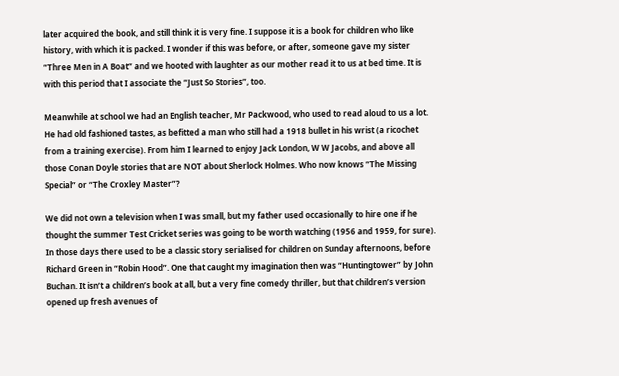later acquired the book, and still think it is very fine. I suppose it is a book for children who like history, with which it is packed. I wonder if this was before, or after, someone gave my sister “Three Men in A Boat” and we hooted with laughter as our mother read it to us at bed time. It is with this period that I associate the “Just So Stories”, too.

Meanwhile at school we had an English teacher, Mr Packwood, who used to read aloud to us a lot. He had old fashioned tastes, as befitted a man who still had a 1918 bullet in his wrist (a ricochet from a training exercise). From him I learned to enjoy Jack London, W W Jacobs, and above all those Conan Doyle stories that are NOT about Sherlock Holmes. Who now knows “The Missing Special” or “The Croxley Master”?

We did not own a television when I was small, but my father used occasionally to hire one if he thought the summer Test Cricket series was going to be worth watching (1956 and 1959, for sure). In those days there used to be a classic story serialised for children on Sunday afternoons, before Richard Green in “Robin Hood”. One that caught my imagination then was “Huntingtower” by John Buchan. It isn’t a children’s book at all, but a very fine comedy thriller, but that children’s version opened up fresh avenues of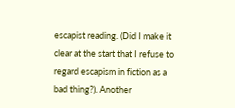escapist reading. (Did I make it clear at the start that I refuse to regard escapism in fiction as a bad thing?). Another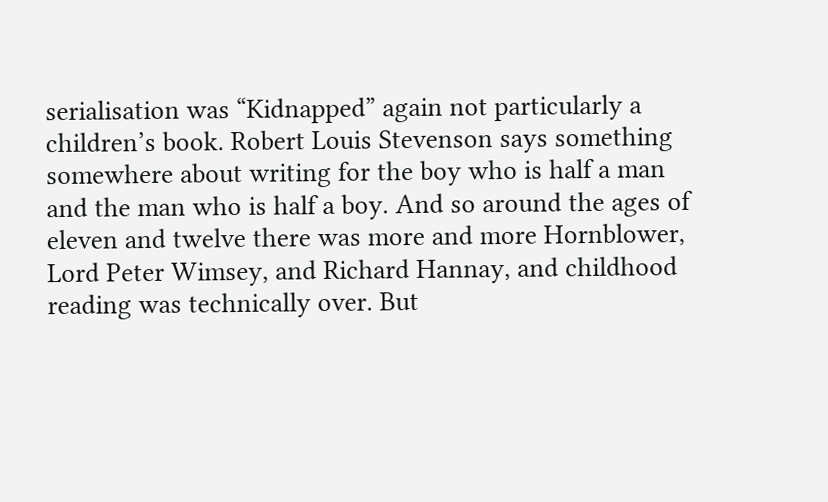serialisation was “Kidnapped” again not particularly a children’s book. Robert Louis Stevenson says something somewhere about writing for the boy who is half a man and the man who is half a boy. And so around the ages of eleven and twelve there was more and more Hornblower, Lord Peter Wimsey, and Richard Hannay, and childhood reading was technically over. But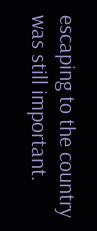escaping to the country was still important.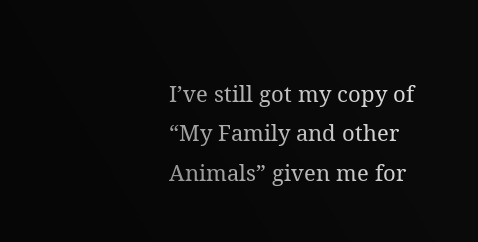I’ve still got my copy of “My Family and other Animals” given me for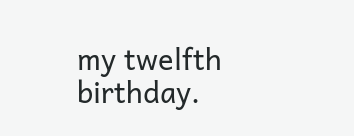my twelfth birthday.